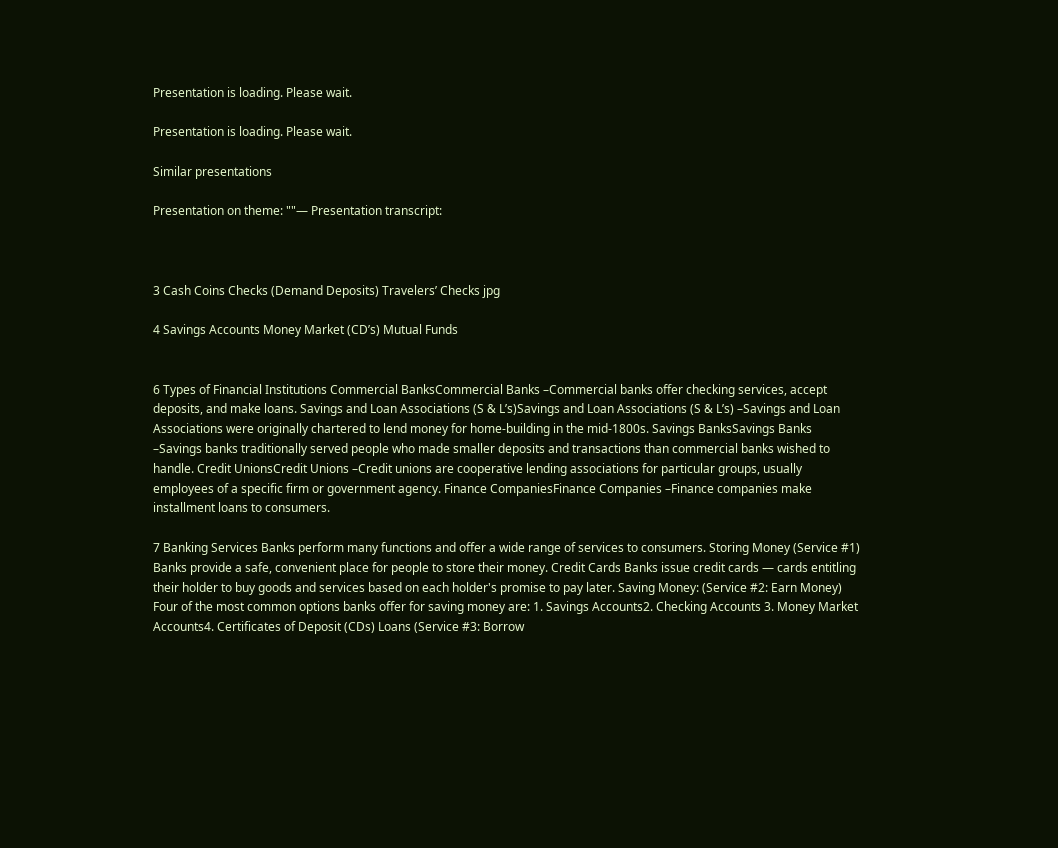Presentation is loading. Please wait.

Presentation is loading. Please wait.

Similar presentations

Presentation on theme: ""— Presentation transcript:



3 Cash Coins Checks (Demand Deposits) Travelers’ Checks jpg

4 Savings Accounts Money Market (CD’s) Mutual Funds


6 Types of Financial Institutions Commercial BanksCommercial Banks –Commercial banks offer checking services, accept deposits, and make loans. Savings and Loan Associations (S & L’s)Savings and Loan Associations (S & L’s) –Savings and Loan Associations were originally chartered to lend money for home-building in the mid-1800s. Savings BanksSavings Banks –Savings banks traditionally served people who made smaller deposits and transactions than commercial banks wished to handle. Credit UnionsCredit Unions –Credit unions are cooperative lending associations for particular groups, usually employees of a specific firm or government agency. Finance CompaniesFinance Companies –Finance companies make installment loans to consumers.

7 Banking Services Banks perform many functions and offer a wide range of services to consumers. Storing Money (Service #1) Banks provide a safe, convenient place for people to store their money. Credit Cards Banks issue credit cards — cards entitling their holder to buy goods and services based on each holder's promise to pay later. Saving Money: (Service #2: Earn Money) Four of the most common options banks offer for saving money are: 1. Savings Accounts2. Checking Accounts 3. Money Market Accounts4. Certificates of Deposit (CDs) Loans (Service #3: Borrow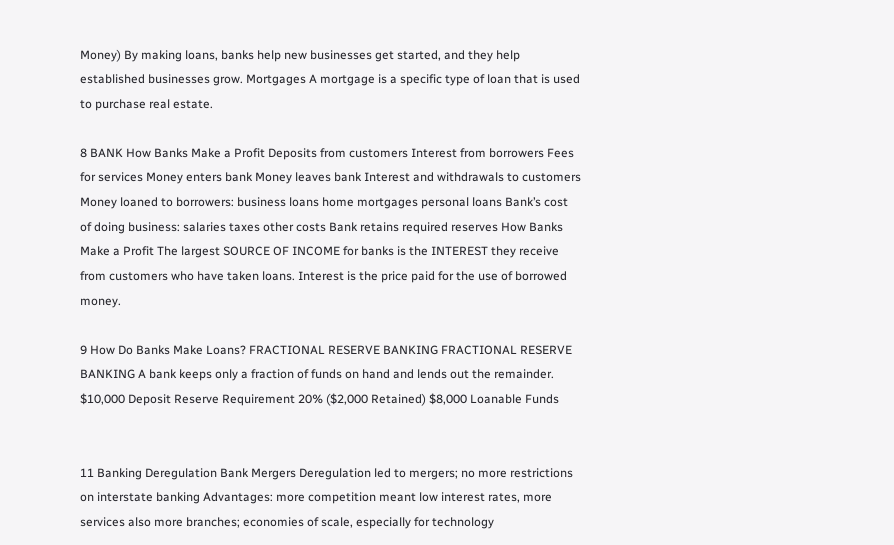Money) By making loans, banks help new businesses get started, and they help established businesses grow. Mortgages A mortgage is a specific type of loan that is used to purchase real estate.

8 BANK How Banks Make a Profit Deposits from customers Interest from borrowers Fees for services Money enters bank Money leaves bank Interest and withdrawals to customers Money loaned to borrowers: business loans home mortgages personal loans Bank’s cost of doing business: salaries taxes other costs Bank retains required reserves How Banks Make a Profit The largest SOURCE OF INCOME for banks is the INTEREST they receive from customers who have taken loans. Interest is the price paid for the use of borrowed money.

9 How Do Banks Make Loans? FRACTIONAL RESERVE BANKING FRACTIONAL RESERVE BANKING A bank keeps only a fraction of funds on hand and lends out the remainder. $10,000 Deposit Reserve Requirement 20% ($2,000 Retained) $8,000 Loanable Funds


11 Banking Deregulation Bank Mergers Deregulation led to mergers; no more restrictions on interstate banking Advantages: more competition meant low interest rates, more services also more branches; economies of scale, especially for technology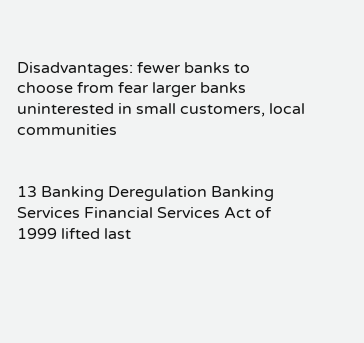Disadvantages: fewer banks to choose from fear larger banks uninterested in small customers, local communities


13 Banking Deregulation Banking Services Financial Services Act of 1999 lifted last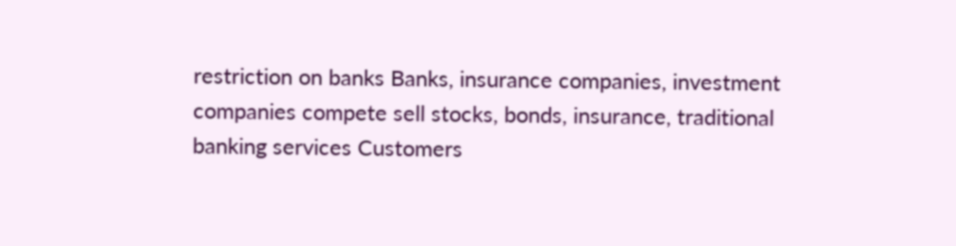restriction on banks Banks, insurance companies, investment companies compete sell stocks, bonds, insurance, traditional banking services Customers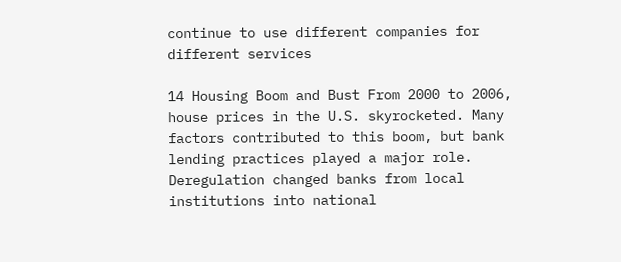continue to use different companies for different services

14 Housing Boom and Bust From 2000 to 2006, house prices in the U.S. skyrocketed. Many factors contributed to this boom, but bank lending practices played a major role. Deregulation changed banks from local institutions into national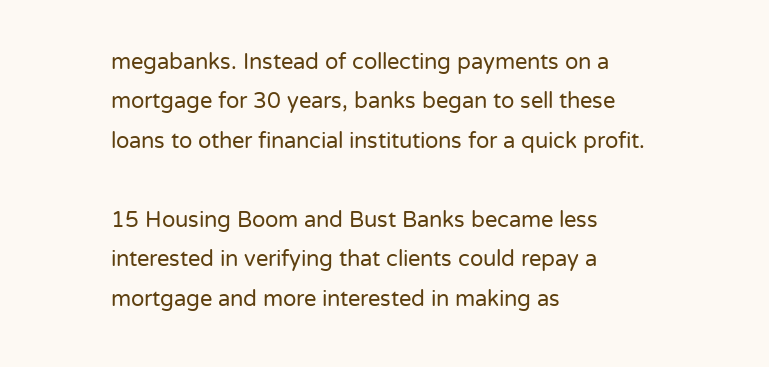megabanks. Instead of collecting payments on a mortgage for 30 years, banks began to sell these loans to other financial institutions for a quick profit.

15 Housing Boom and Bust Banks became less interested in verifying that clients could repay a mortgage and more interested in making as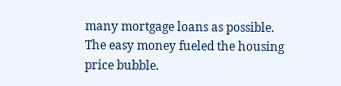many mortgage loans as possible. The easy money fueled the housing price bubble.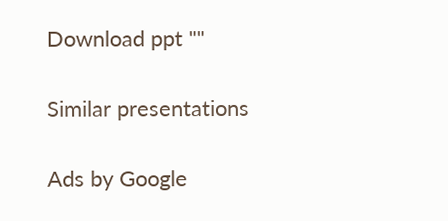Download ppt ""

Similar presentations

Ads by Google